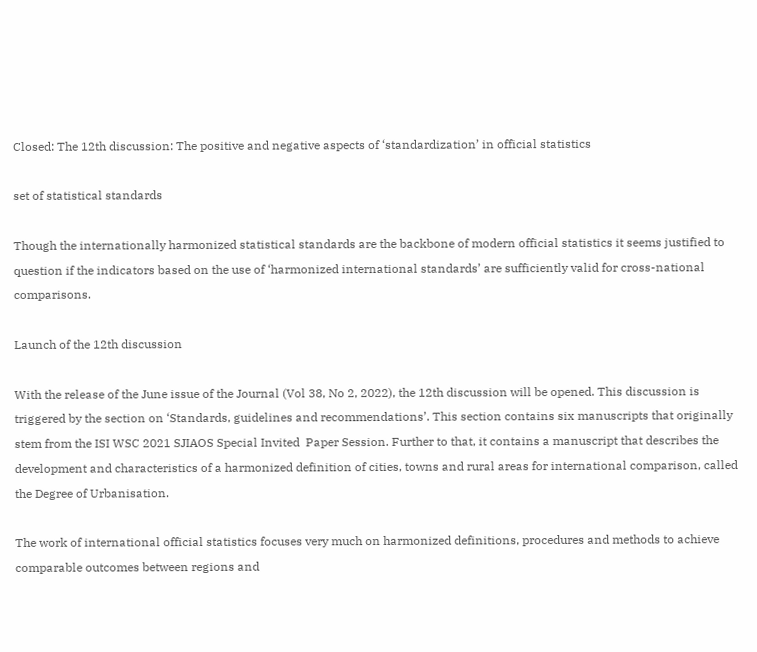Closed: The 12th discussion: The positive and negative aspects of ‘standardization’ in official statistics

set of statistical standards

Though the internationally harmonized statistical standards are the backbone of modern official statistics it seems justified to question if the indicators based on the use of ‘harmonized international standards’ are sufficiently valid for cross-national comparisons.

Launch of the 12th discussion

With the release of the June issue of the Journal (Vol 38, No 2, 2022), the 12th discussion will be opened. This discussion is triggered by the section on ‘Standards, guidelines and recommendations’. This section contains six manuscripts that originally stem from the ISI WSC 2021 SJIAOS Special Invited  Paper Session. Further to that, it contains a manuscript that describes the development and characteristics of a harmonized definition of cities, towns and rural areas for international comparison, called the Degree of Urbanisation.

The work of international official statistics focuses very much on harmonized definitions, procedures and methods to achieve comparable outcomes between regions and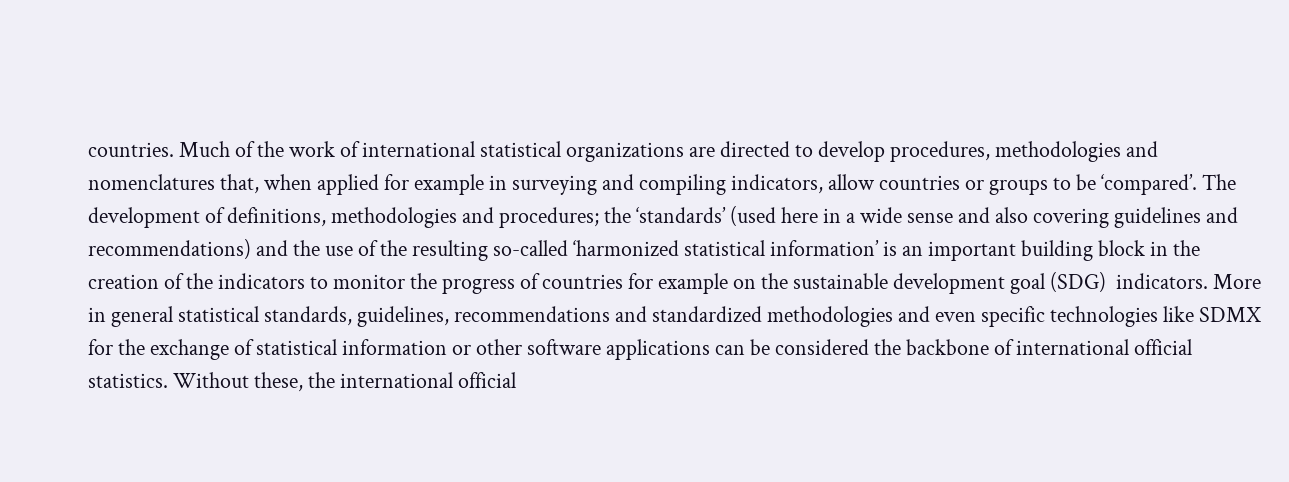countries. Much of the work of international statistical organizations are directed to develop procedures, methodologies and nomenclatures that, when applied for example in surveying and compiling indicators, allow countries or groups to be ‘compared’. The development of definitions, methodologies and procedures; the ‘standards’ (used here in a wide sense and also covering guidelines and recommendations) and the use of the resulting so-called ‘harmonized statistical information’ is an important building block in the creation of the indicators to monitor the progress of countries for example on the sustainable development goal (SDG)  indicators. More in general statistical standards, guidelines, recommendations and standardized methodologies and even specific technologies like SDMX for the exchange of statistical information or other software applications can be considered the backbone of international official statistics. Without these, the international official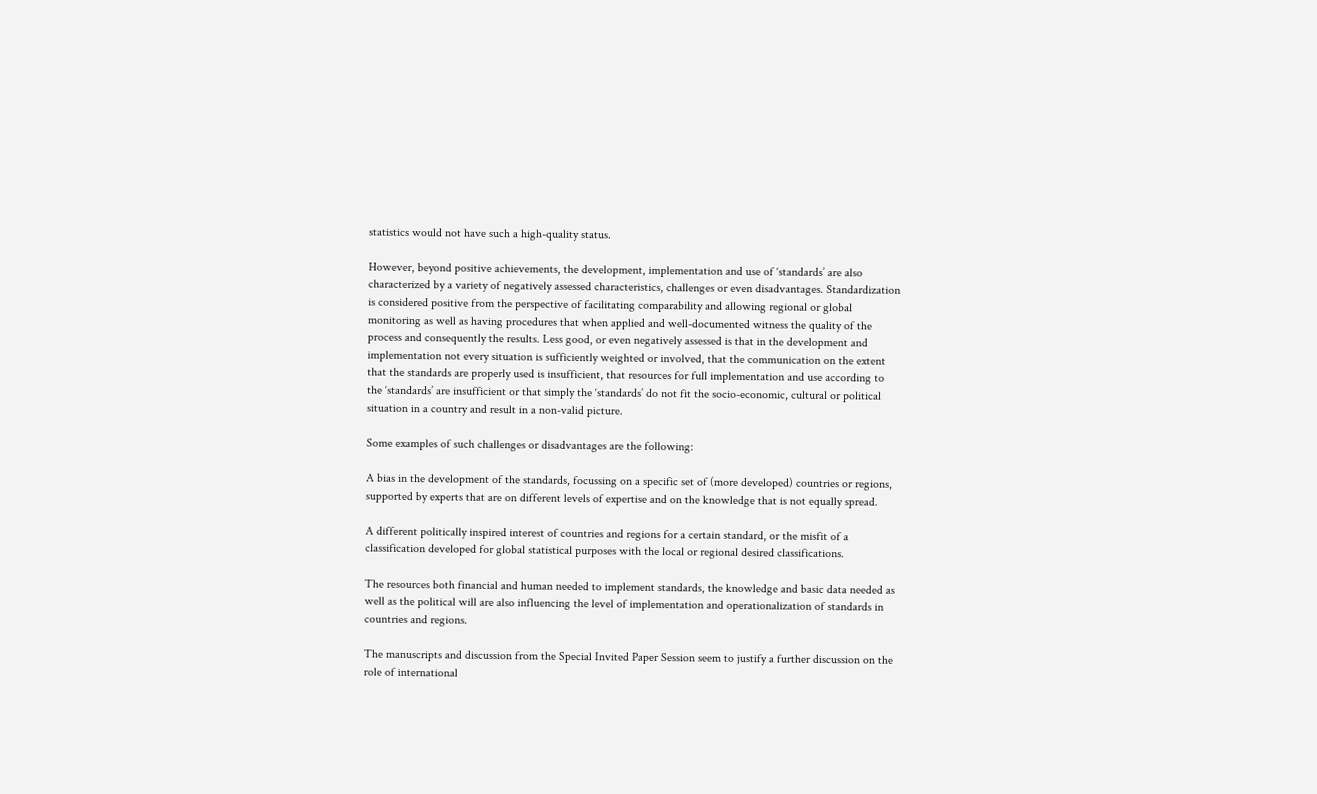statistics would not have such a high-quality status.

However, beyond positive achievements, the development, implementation and use of ‘standards’ are also characterized by a variety of negatively assessed characteristics, challenges or even disadvantages. Standardization is considered positive from the perspective of facilitating comparability and allowing regional or global monitoring as well as having procedures that when applied and well-documented witness the quality of the process and consequently the results. Less good, or even negatively assessed is that in the development and implementation not every situation is sufficiently weighted or involved, that the communication on the extent that the standards are properly used is insufficient, that resources for full implementation and use according to the ‘standards’ are insufficient or that simply the ‘standards’ do not fit the socio-economic, cultural or political situation in a country and result in a non-valid picture.

Some examples of such challenges or disadvantages are the following:

A bias in the development of the standards, focussing on a specific set of (more developed) countries or regions, supported by experts that are on different levels of expertise and on the knowledge that is not equally spread.

A different politically inspired interest of countries and regions for a certain standard, or the misfit of a classification developed for global statistical purposes with the local or regional desired classifications.

The resources both financial and human needed to implement standards, the knowledge and basic data needed as well as the political will are also influencing the level of implementation and operationalization of standards in countries and regions.

The manuscripts and discussion from the Special Invited Paper Session seem to justify a further discussion on the role of international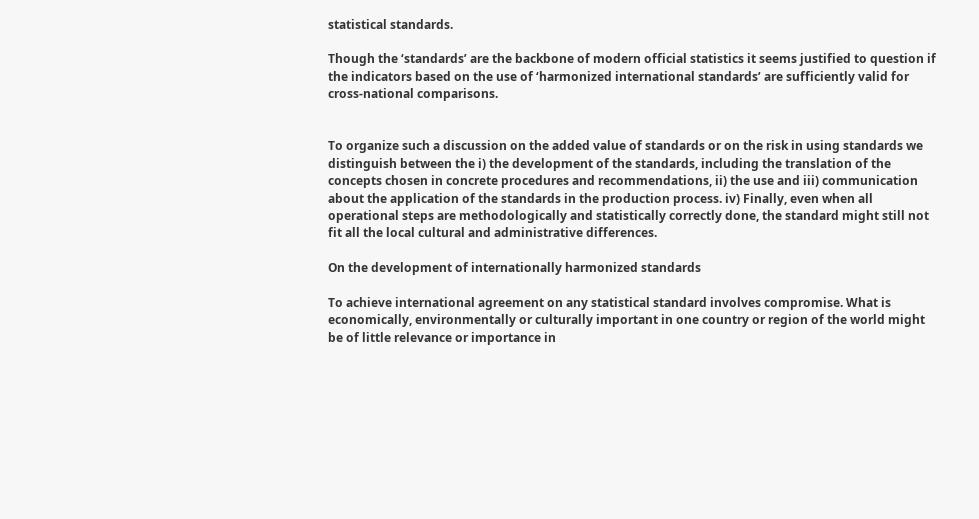statistical standards.

Though the ‘standards’ are the backbone of modern official statistics it seems justified to question if the indicators based on the use of ‘harmonized international standards’ are sufficiently valid for cross-national comparisons.


To organize such a discussion on the added value of standards or on the risk in using standards we distinguish between the i) the development of the standards, including the translation of the concepts chosen in concrete procedures and recommendations, ii) the use and iii) communication about the application of the standards in the production process. iv) Finally, even when all operational steps are methodologically and statistically correctly done, the standard might still not fit all the local cultural and administrative differences.

On the development of internationally harmonized standards

To achieve international agreement on any statistical standard involves compromise. What is economically, environmentally or culturally important in one country or region of the world might be of little relevance or importance in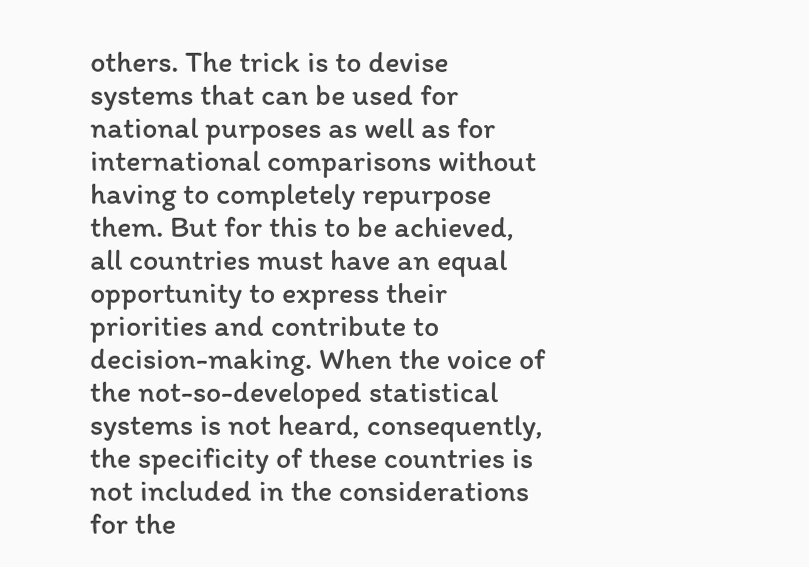others. The trick is to devise systems that can be used for national purposes as well as for international comparisons without having to completely repurpose them. But for this to be achieved, all countries must have an equal opportunity to express their priorities and contribute to decision-making. When the voice of the not-so-developed statistical systems is not heard, consequently, the specificity of these countries is not included in the considerations for the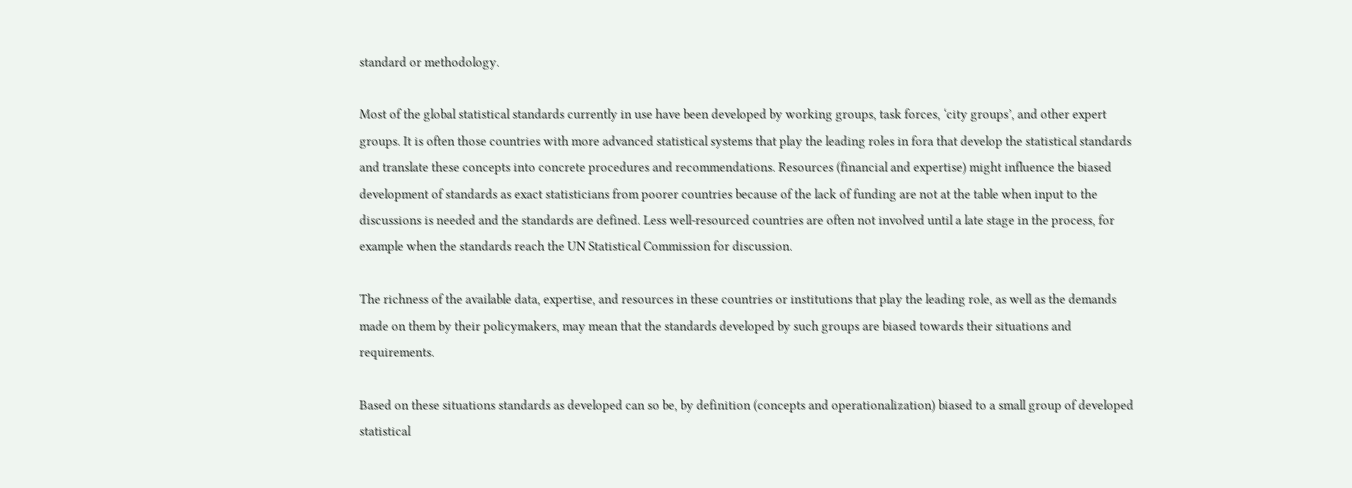standard or methodology.

Most of the global statistical standards currently in use have been developed by working groups, task forces, ‘city groups’, and other expert groups. It is often those countries with more advanced statistical systems that play the leading roles in fora that develop the statistical standards and translate these concepts into concrete procedures and recommendations. Resources (financial and expertise) might influence the biased development of standards as exact statisticians from poorer countries because of the lack of funding are not at the table when input to the discussions is needed and the standards are defined. Less well-resourced countries are often not involved until a late stage in the process, for example when the standards reach the UN Statistical Commission for discussion.

The richness of the available data, expertise, and resources in these countries or institutions that play the leading role, as well as the demands made on them by their policymakers, may mean that the standards developed by such groups are biased towards their situations and requirements.

Based on these situations standards as developed can so be, by definition (concepts and operationalization) biased to a small group of developed statistical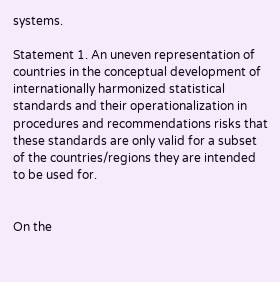systems.

Statement 1. An uneven representation of countries in the conceptual development of internationally harmonized statistical standards and their operationalization in procedures and recommendations risks that these standards are only valid for a subset of the countries/regions they are intended to be used for.


On the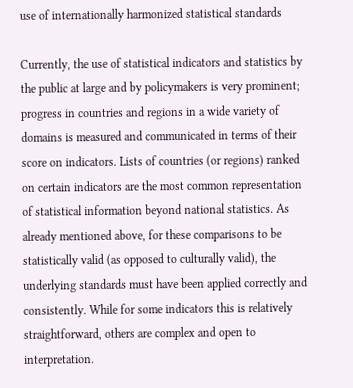use of internationally harmonized statistical standards

Currently, the use of statistical indicators and statistics by the public at large and by policymakers is very prominent; progress in countries and regions in a wide variety of domains is measured and communicated in terms of their score on indicators. Lists of countries (or regions) ranked on certain indicators are the most common representation of statistical information beyond national statistics. As already mentioned above, for these comparisons to be statistically valid (as opposed to culturally valid), the underlying standards must have been applied correctly and consistently. While for some indicators this is relatively straightforward, others are complex and open to interpretation.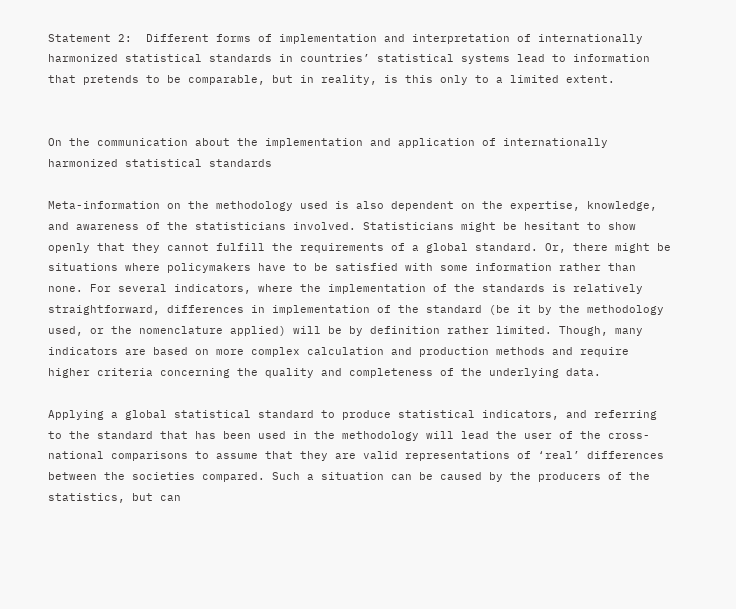Statement 2:  Different forms of implementation and interpretation of internationally harmonized statistical standards in countries’ statistical systems lead to information that pretends to be comparable, but in reality, is this only to a limited extent.


On the communication about the implementation and application of internationally harmonized statistical standards

Meta-information on the methodology used is also dependent on the expertise, knowledge, and awareness of the statisticians involved. Statisticians might be hesitant to show openly that they cannot fulfill the requirements of a global standard. Or, there might be situations where policymakers have to be satisfied with some information rather than none. For several indicators, where the implementation of the standards is relatively straightforward, differences in implementation of the standard (be it by the methodology used, or the nomenclature applied) will be by definition rather limited. Though, many indicators are based on more complex calculation and production methods and require higher criteria concerning the quality and completeness of the underlying data.

Applying a global statistical standard to produce statistical indicators, and referring to the standard that has been used in the methodology will lead the user of the cross-national comparisons to assume that they are valid representations of ‘real’ differences between the societies compared. Such a situation can be caused by the producers of the statistics, but can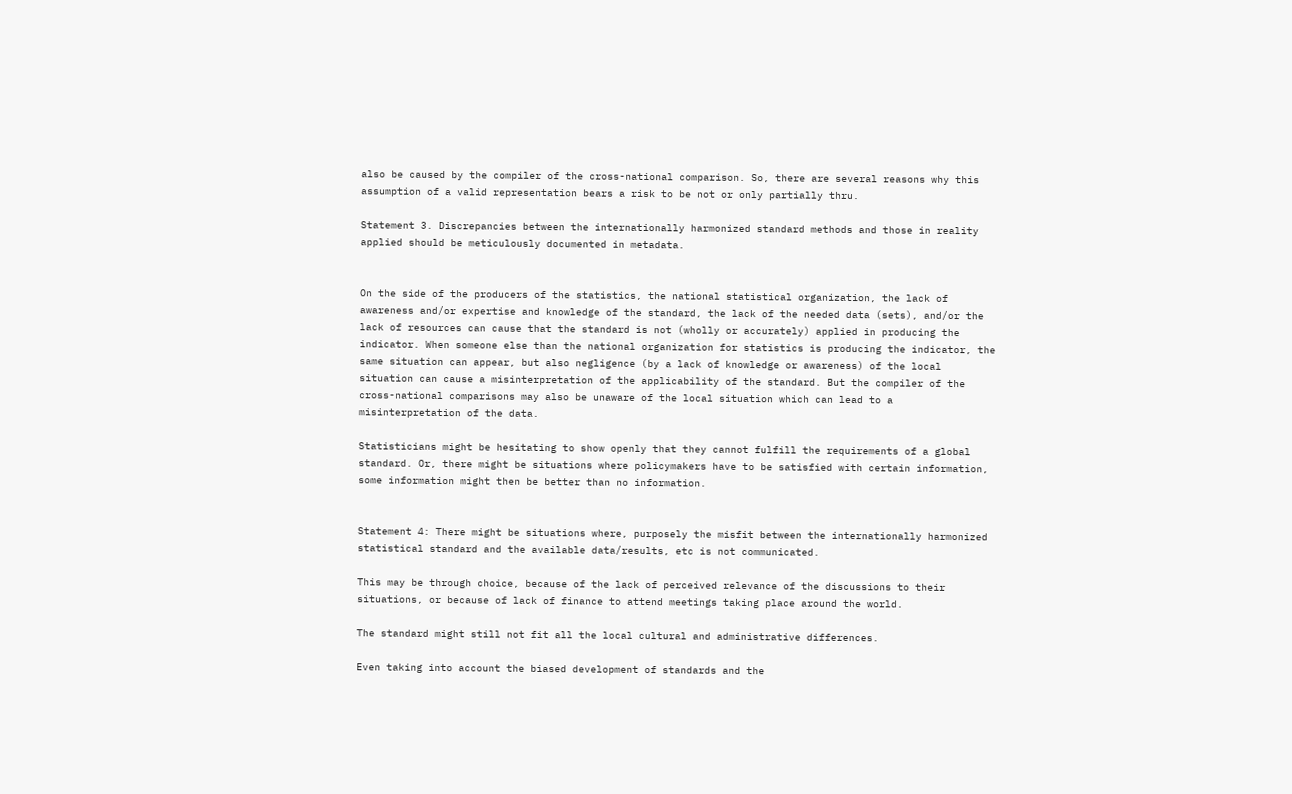also be caused by the compiler of the cross-national comparison. So, there are several reasons why this assumption of a valid representation bears a risk to be not or only partially thru.

Statement 3. Discrepancies between the internationally harmonized standard methods and those in reality applied should be meticulously documented in metadata.


On the side of the producers of the statistics, the national statistical organization, the lack of awareness and/or expertise and knowledge of the standard, the lack of the needed data (sets), and/or the lack of resources can cause that the standard is not (wholly or accurately) applied in producing the indicator. When someone else than the national organization for statistics is producing the indicator, the same situation can appear, but also negligence (by a lack of knowledge or awareness) of the local situation can cause a misinterpretation of the applicability of the standard. But the compiler of the cross-national comparisons may also be unaware of the local situation which can lead to a misinterpretation of the data.

Statisticians might be hesitating to show openly that they cannot fulfill the requirements of a global standard. Or, there might be situations where policymakers have to be satisfied with certain information, some information might then be better than no information.


Statement 4: There might be situations where, purposely the misfit between the internationally harmonized statistical standard and the available data/results, etc is not communicated.

This may be through choice, because of the lack of perceived relevance of the discussions to their situations, or because of lack of finance to attend meetings taking place around the world.

The standard might still not fit all the local cultural and administrative differences.

Even taking into account the biased development of standards and the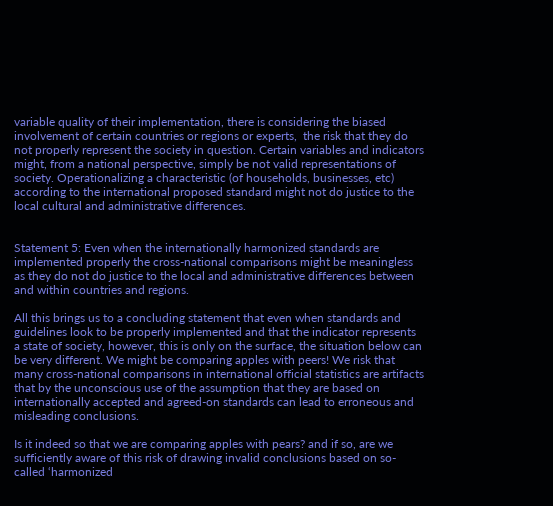variable quality of their implementation, there is considering the biased involvement of certain countries or regions or experts,  the risk that they do not properly represent the society in question. Certain variables and indicators might, from a national perspective, simply be not valid representations of society. Operationalizing a characteristic (of households, businesses, etc) according to the international proposed standard might not do justice to the local cultural and administrative differences.


Statement 5: Even when the internationally harmonized standards are implemented properly the cross-national comparisons might be meaningless as they do not do justice to the local and administrative differences between and within countries and regions.

All this brings us to a concluding statement that even when standards and guidelines look to be properly implemented and that the indicator represents a state of society, however, this is only on the surface, the situation below can be very different. We might be comparing apples with peers! We risk that many cross-national comparisons in international official statistics are artifacts that by the unconscious use of the assumption that they are based on internationally accepted and agreed-on standards can lead to erroneous and misleading conclusions.

Is it indeed so that we are comparing apples with pears? and if so, are we sufficiently aware of this risk of drawing invalid conclusions based on so-called ‘harmonized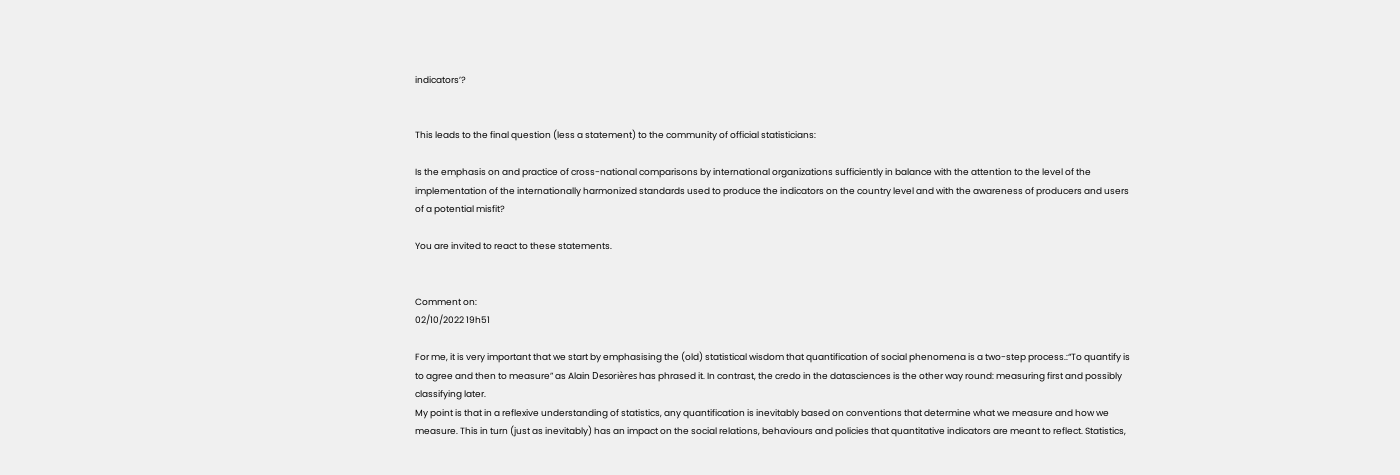indicators’?


This leads to the final question (less a statement) to the community of official statisticians:

Is the emphasis on and practice of cross-national comparisons by international organizations sufficiently in balance with the attention to the level of the implementation of the internationally harmonized standards used to produce the indicators on the country level and with the awareness of producers and users of a potential misfit?

You are invited to react to these statements.


Comment on:
02/10/2022 19h51

For me, it is very important that we start by emphasising the (old) statistical wisdom that quantification of social phenomena is a two-step process.:“To quantify is to agree and then to measure” as Alain Desorières has phrased it. In contrast, the credo in the datasciences is the other way round: measuring first and possibly classifying later.
My point is that in a reflexive understanding of statistics, any quantification is inevitably based on conventions that determine what we measure and how we measure. This in turn (just as inevitably) has an impact on the social relations, behaviours and policies that quantitative indicators are meant to reflect. Statistics,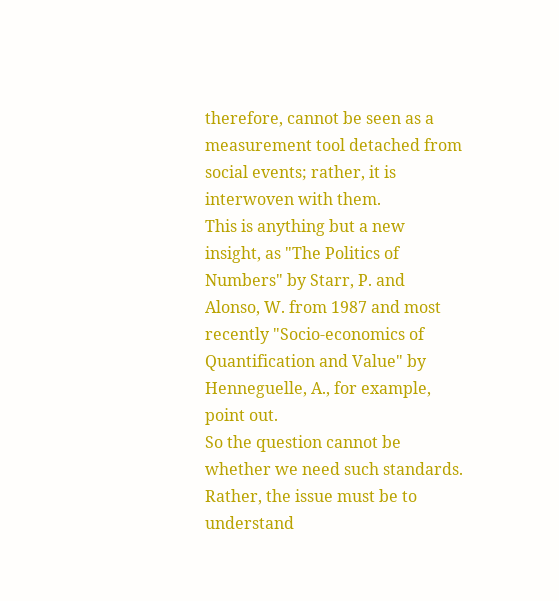therefore, cannot be seen as a measurement tool detached from social events; rather, it is interwoven with them.
This is anything but a new insight, as "The Politics of Numbers" by Starr, P. and Alonso, W. from 1987 and most recently "Socio-economics of Quantification and Value" by Henneguelle, A., for example, point out.
So the question cannot be whether we need such standards. Rather, the issue must be to understand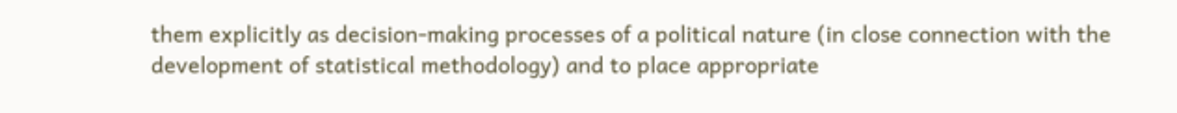them explicitly as decision-making processes of a political nature (in close connection with the development of statistical methodology) and to place appropriate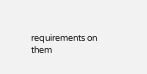requirements on them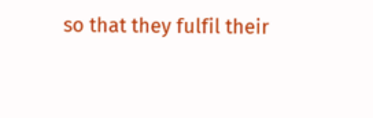so that they fulfil their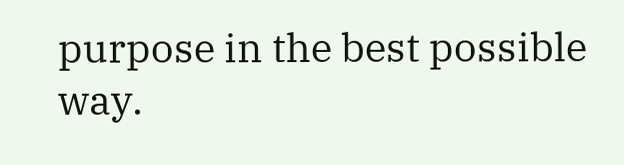purpose in the best possible way.